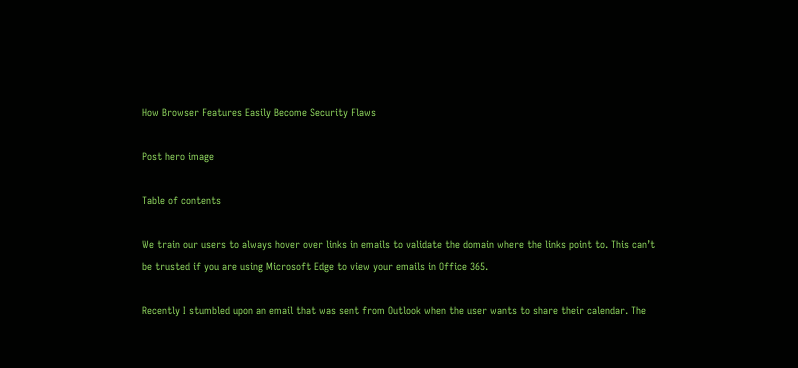How Browser Features Easily Become Security Flaws

Post hero image

Table of contents

We train our users to always hover over links in emails to validate the domain where the links point to. This can’t be trusted if you are using Microsoft Edge to view your emails in Office 365.

Recently I stumbled upon an email that was sent from Outlook when the user wants to share their calendar. The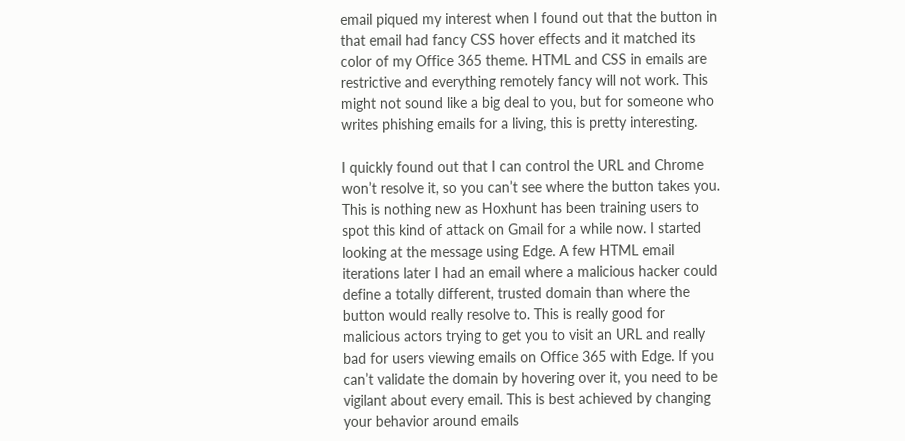email piqued my interest when I found out that the button in that email had fancy CSS hover effects and it matched its color of my Office 365 theme. HTML and CSS in emails are restrictive and everything remotely fancy will not work. This might not sound like a big deal to you, but for someone who writes phishing emails for a living, this is pretty interesting.

I quickly found out that I can control the URL and Chrome won’t resolve it, so you can’t see where the button takes you. This is nothing new as Hoxhunt has been training users to spot this kind of attack on Gmail for a while now. I started looking at the message using Edge. A few HTML email iterations later I had an email where a malicious hacker could define a totally different, trusted domain than where the button would really resolve to. This is really good for malicious actors trying to get you to visit an URL and really bad for users viewing emails on Office 365 with Edge. If you can’t validate the domain by hovering over it, you need to be vigilant about every email. This is best achieved by changing your behavior around emails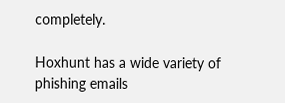completely.

Hoxhunt has a wide variety of phishing emails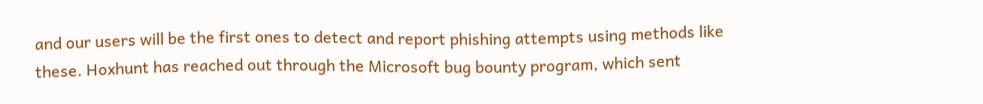and our users will be the first ones to detect and report phishing attempts using methods like these. Hoxhunt has reached out through the Microsoft bug bounty program, which sent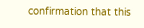confirmation that this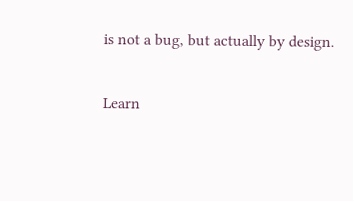is not a bug, but actually by design.

Learn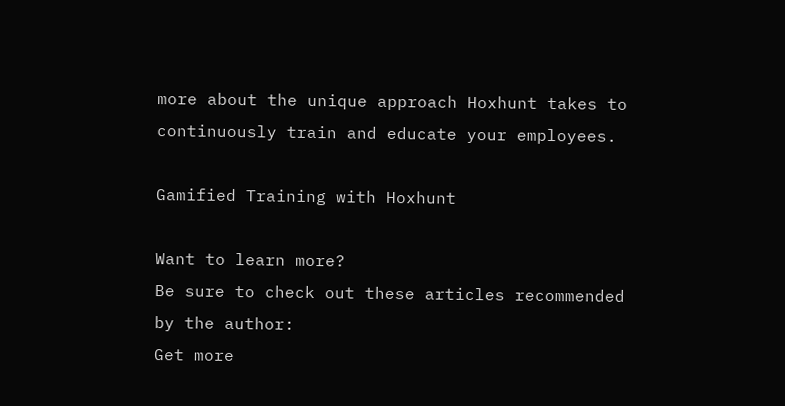more about the unique approach Hoxhunt takes to continuously train and educate your employees.

Gamified Training with Hoxhunt

Want to learn more?
Be sure to check out these articles recommended by the author:
Get more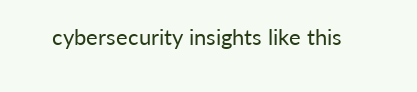cybersecurity insights like this